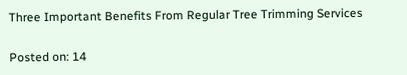Three Important Benefits From Regular Tree Trimming Services

Posted on: 14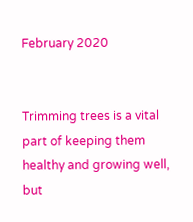February 2020


Trimming trees is a vital part of keeping them healthy and growing well, but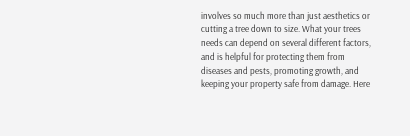involves so much more than just aesthetics or cutting a tree down to size. What your trees needs can depend on several different factors, and is helpful for protecting them from diseases and pests, promoting growth, and keeping your property safe from damage. Here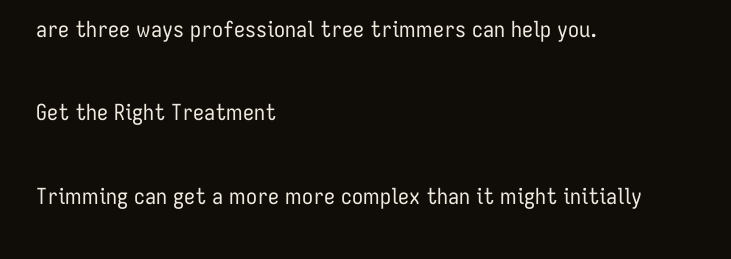are three ways professional tree trimmers can help you.

Get the Right Treatment

Trimming can get a more more complex than it might initially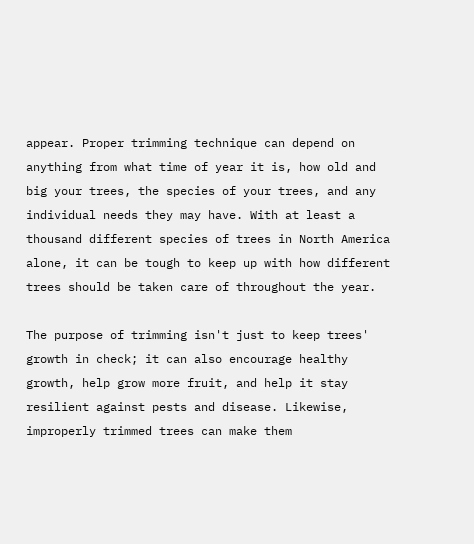appear. Proper trimming technique can depend on anything from what time of year it is, how old and big your trees, the species of your trees, and any individual needs they may have. With at least a thousand different species of trees in North America alone, it can be tough to keep up with how different trees should be taken care of throughout the year.

The purpose of trimming isn't just to keep trees' growth in check; it can also encourage healthy growth, help grow more fruit, and help it stay resilient against pests and disease. Likewise, improperly trimmed trees can make them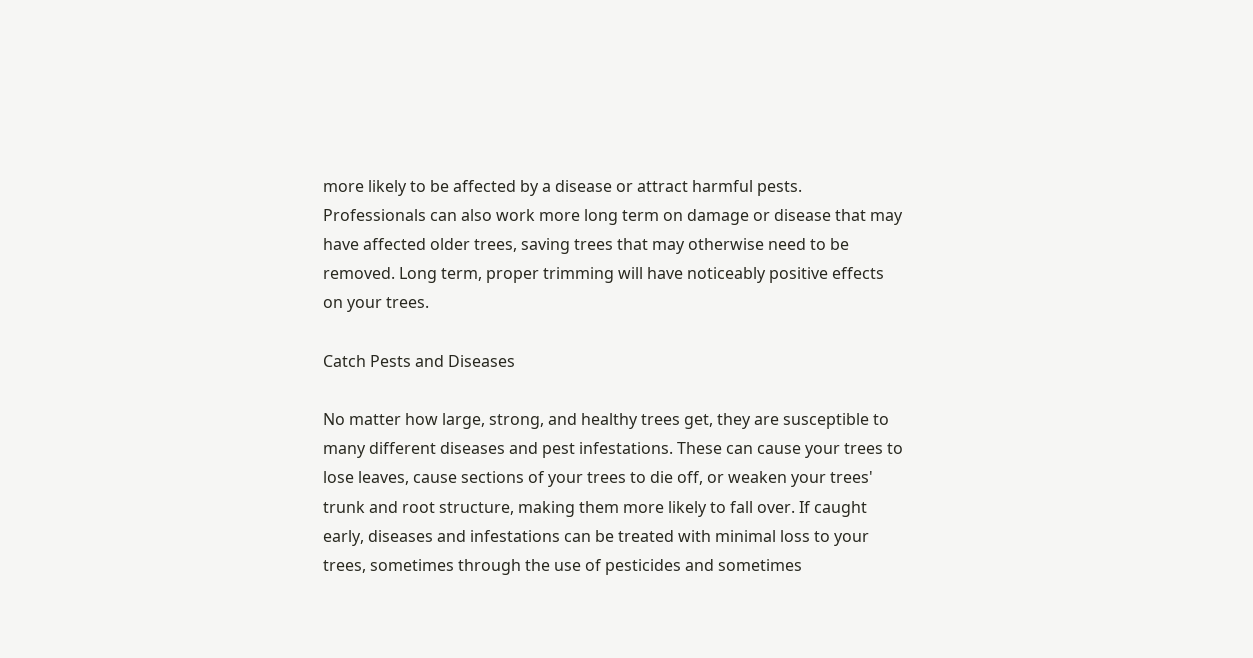more likely to be affected by a disease or attract harmful pests. Professionals can also work more long term on damage or disease that may have affected older trees, saving trees that may otherwise need to be removed. Long term, proper trimming will have noticeably positive effects on your trees.

Catch Pests and Diseases

No matter how large, strong, and healthy trees get, they are susceptible to many different diseases and pest infestations. These can cause your trees to lose leaves, cause sections of your trees to die off, or weaken your trees' trunk and root structure, making them more likely to fall over. If caught early, diseases and infestations can be treated with minimal loss to your trees, sometimes through the use of pesticides and sometimes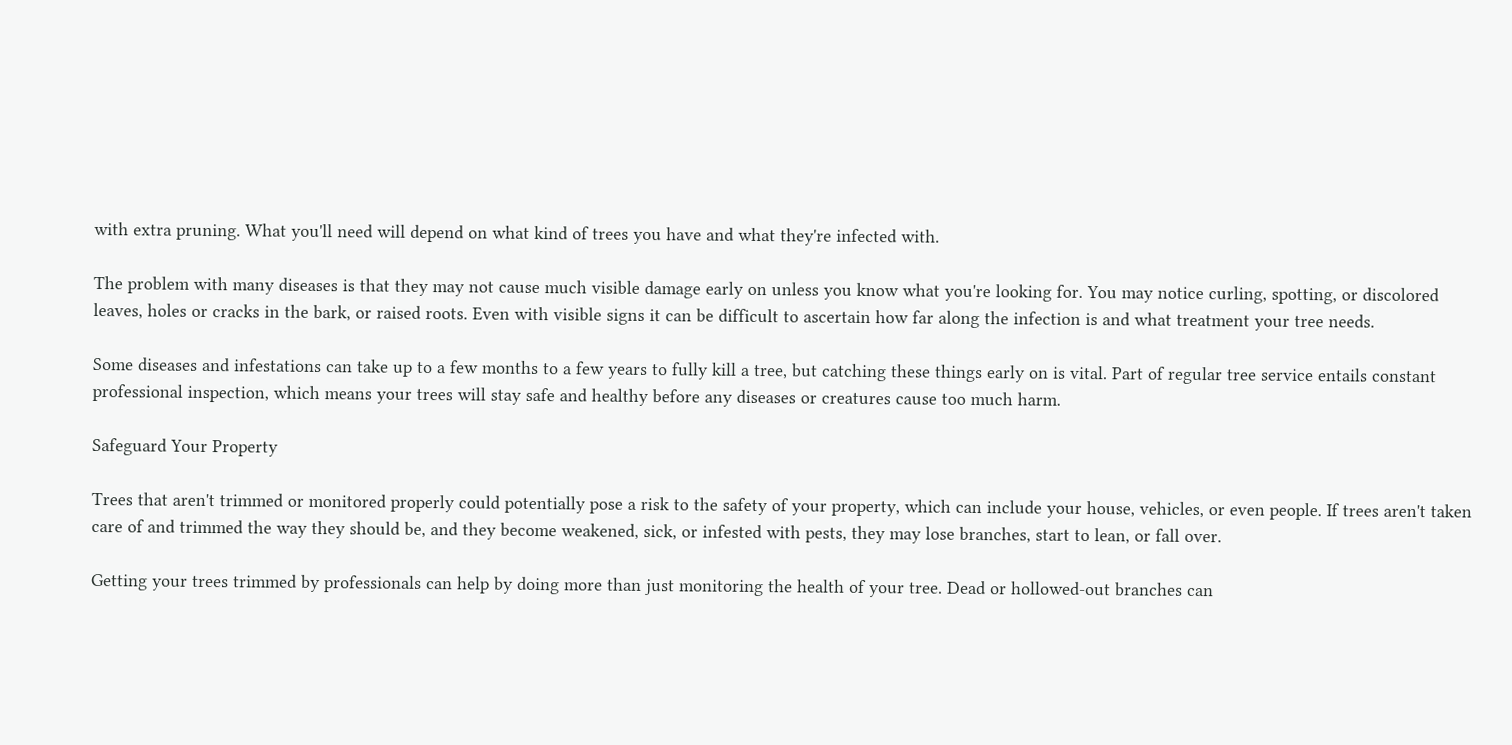with extra pruning. What you'll need will depend on what kind of trees you have and what they're infected with.

The problem with many diseases is that they may not cause much visible damage early on unless you know what you're looking for. You may notice curling, spotting, or discolored leaves, holes or cracks in the bark, or raised roots. Even with visible signs it can be difficult to ascertain how far along the infection is and what treatment your tree needs.

Some diseases and infestations can take up to a few months to a few years to fully kill a tree, but catching these things early on is vital. Part of regular tree service entails constant professional inspection, which means your trees will stay safe and healthy before any diseases or creatures cause too much harm.

Safeguard Your Property

Trees that aren't trimmed or monitored properly could potentially pose a risk to the safety of your property, which can include your house, vehicles, or even people. If trees aren't taken care of and trimmed the way they should be, and they become weakened, sick, or infested with pests, they may lose branches, start to lean, or fall over.

Getting your trees trimmed by professionals can help by doing more than just monitoring the health of your tree. Dead or hollowed-out branches can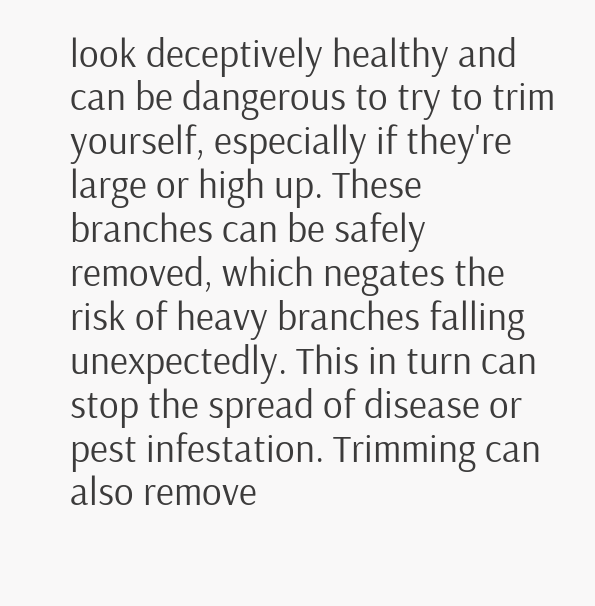look deceptively healthy and can be dangerous to try to trim yourself, especially if they're large or high up. These branches can be safely removed, which negates the risk of heavy branches falling unexpectedly. This in turn can stop the spread of disease or pest infestation. Trimming can also remove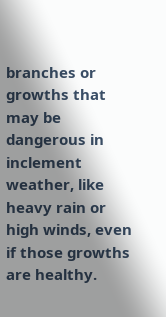branches or growths that may be dangerous in inclement weather, like heavy rain or high winds, even if those growths are healthy.